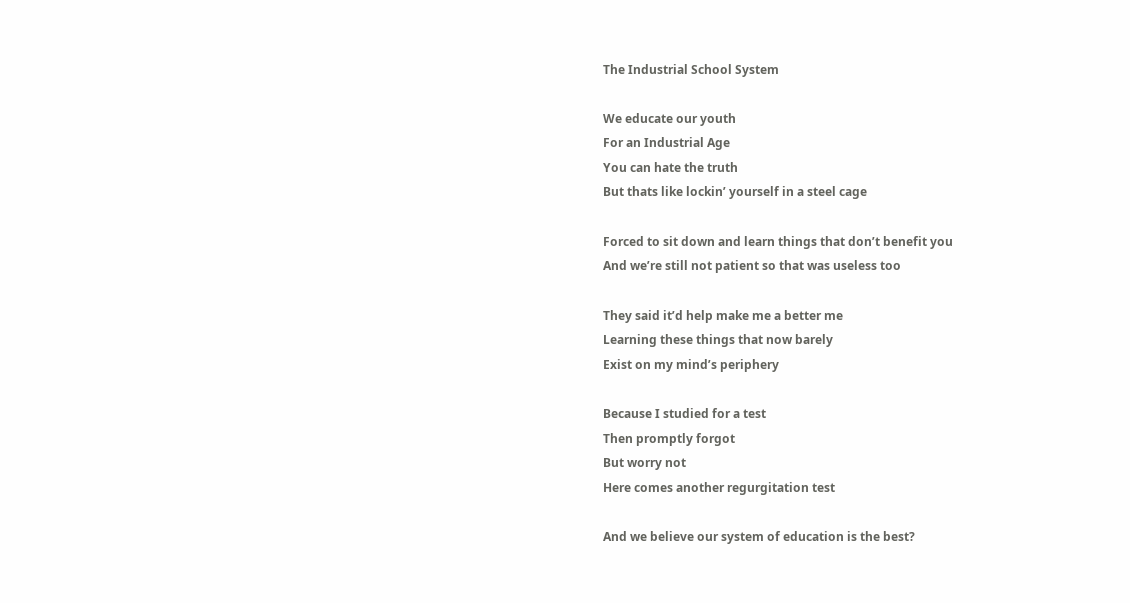The Industrial School System

We educate our youth
For an Industrial Age
You can hate the truth
But thats like lockin’ yourself in a steel cage

Forced to sit down and learn things that don’t benefit you
And we’re still not patient so that was useless too

They said it’d help make me a better me
Learning these things that now barely
Exist on my mind’s periphery

Because I studied for a test
Then promptly forgot
But worry not
Here comes another regurgitation test

And we believe our system of education is the best?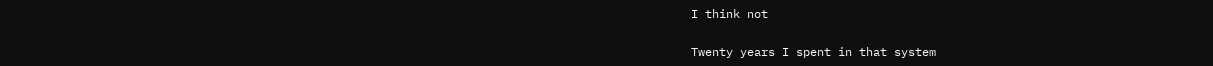I think not

Twenty years I spent in that system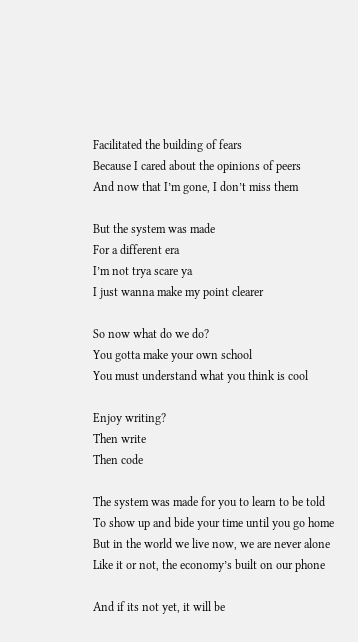Facilitated the building of fears
Because I cared about the opinions of peers
And now that I’m gone, I don’t miss them

But the system was made
For a different era
I’m not trya scare ya
I just wanna make my point clearer

So now what do we do?
You gotta make your own school
You must understand what you think is cool

Enjoy writing?
Then write
Then code

The system was made for you to learn to be told
To show up and bide your time until you go home
But in the world we live now, we are never alone
Like it or not, the economy’s built on our phone

And if its not yet, it will be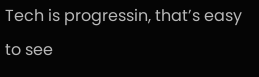Tech is progressin, that’s easy to see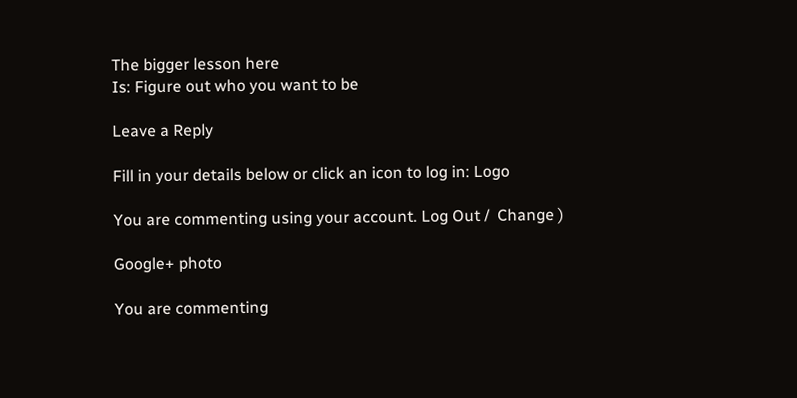The bigger lesson here
Is: Figure out who you want to be

Leave a Reply

Fill in your details below or click an icon to log in: Logo

You are commenting using your account. Log Out /  Change )

Google+ photo

You are commenting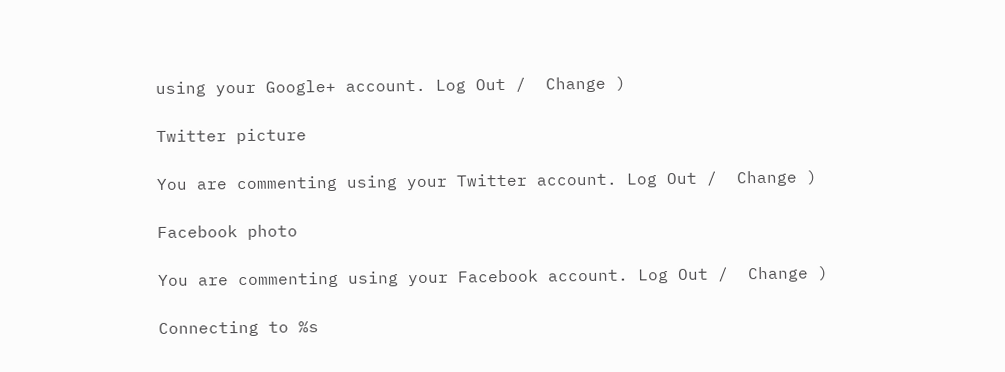using your Google+ account. Log Out /  Change )

Twitter picture

You are commenting using your Twitter account. Log Out /  Change )

Facebook photo

You are commenting using your Facebook account. Log Out /  Change )

Connecting to %s